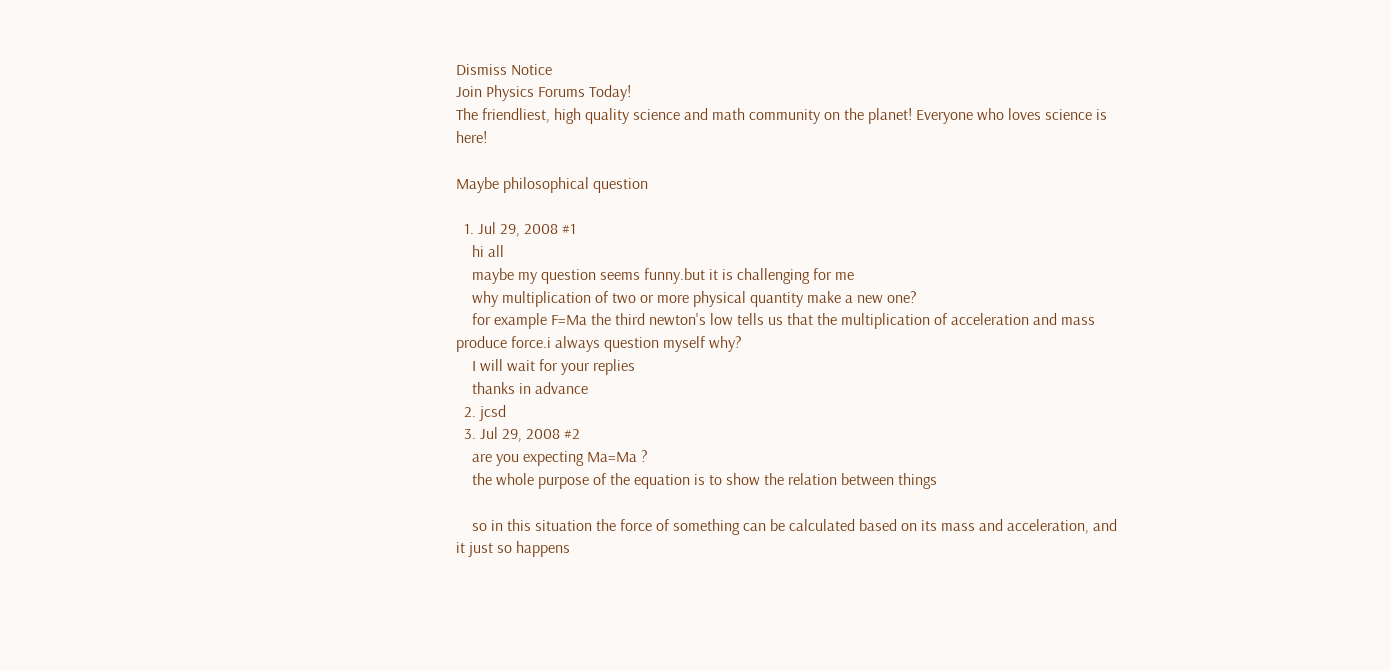Dismiss Notice
Join Physics Forums Today!
The friendliest, high quality science and math community on the planet! Everyone who loves science is here!

Maybe philosophical question

  1. Jul 29, 2008 #1
    hi all
    maybe my question seems funny.but it is challenging for me
    why multiplication of two or more physical quantity make a new one?
    for example F=Ma the third newton's low tells us that the multiplication of acceleration and mass produce force.i always question myself why?
    I will wait for your replies
    thanks in advance
  2. jcsd
  3. Jul 29, 2008 #2
    are you expecting Ma=Ma ?
    the whole purpose of the equation is to show the relation between things

    so in this situation the force of something can be calculated based on its mass and acceleration, and it just so happens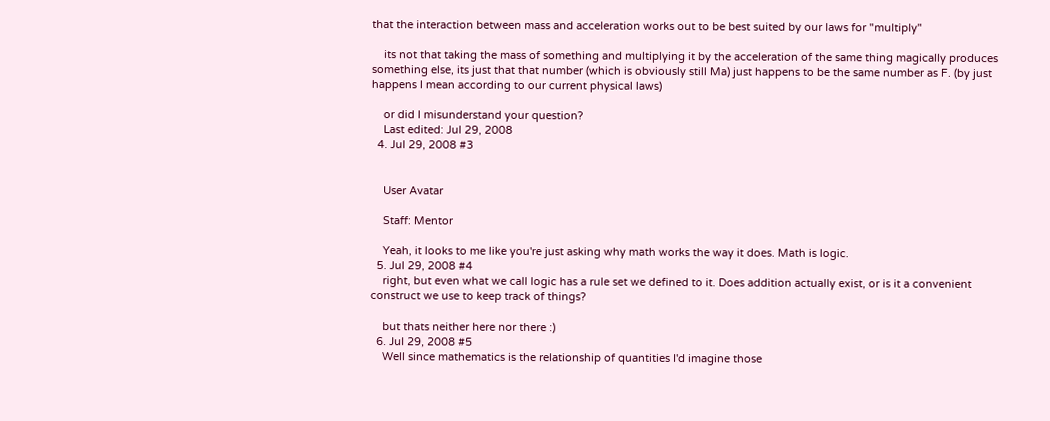that the interaction between mass and acceleration works out to be best suited by our laws for "multiply"

    its not that taking the mass of something and multiplying it by the acceleration of the same thing magically produces something else, its just that that number (which is obviously still Ma) just happens to be the same number as F. (by just happens I mean according to our current physical laws)

    or did I misunderstand your question?
    Last edited: Jul 29, 2008
  4. Jul 29, 2008 #3


    User Avatar

    Staff: Mentor

    Yeah, it looks to me like you're just asking why math works the way it does. Math is logic.
  5. Jul 29, 2008 #4
    right, but even what we call logic has a rule set we defined to it. Does addition actually exist, or is it a convenient construct we use to keep track of things?

    but thats neither here nor there :)
  6. Jul 29, 2008 #5
    Well since mathematics is the relationship of quantities I'd imagine those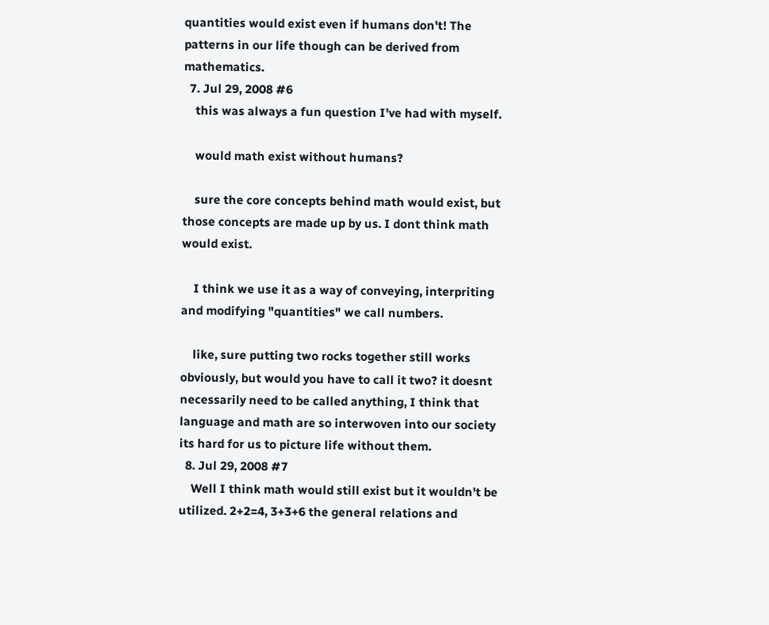quantities would exist even if humans don't! The patterns in our life though can be derived from mathematics.
  7. Jul 29, 2008 #6
    this was always a fun question I've had with myself.

    would math exist without humans?

    sure the core concepts behind math would exist, but those concepts are made up by us. I dont think math would exist.

    I think we use it as a way of conveying, interpriting and modifying "quantities" we call numbers.

    like, sure putting two rocks together still works obviously, but would you have to call it two? it doesnt necessarily need to be called anything, I think that language and math are so interwoven into our society its hard for us to picture life without them.
  8. Jul 29, 2008 #7
    Well I think math would still exist but it wouldn't be utilized. 2+2=4, 3+3+6 the general relations and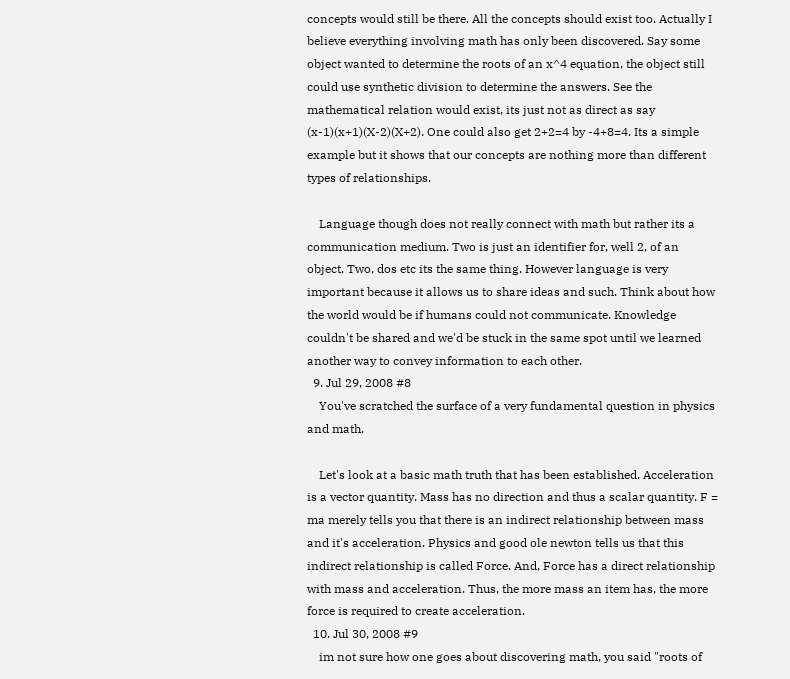concepts would still be there. All the concepts should exist too. Actually I believe everything involving math has only been discovered. Say some object wanted to determine the roots of an x^4 equation, the object still could use synthetic division to determine the answers. See the mathematical relation would exist, its just not as direct as say (x-1)(x+1)(X-2)(X+2). One could also get 2+2=4 by -4+8=4. Its a simple example but it shows that our concepts are nothing more than different types of relationships.

    Language though does not really connect with math but rather its a communication medium. Two is just an identifier for, well 2, of an object. Two, dos etc its the same thing. However language is very important because it allows us to share ideas and such. Think about how the world would be if humans could not communicate. Knowledge couldn't be shared and we'd be stuck in the same spot until we learned another way to convey information to each other.
  9. Jul 29, 2008 #8
    You've scratched the surface of a very fundamental question in physics and math.

    Let's look at a basic math truth that has been established. Acceleration is a vector quantity. Mass has no direction and thus a scalar quantity. F = ma merely tells you that there is an indirect relationship between mass and it's acceleration. Physics and good ole newton tells us that this indirect relationship is called Force. And, Force has a direct relationship with mass and acceleration. Thus, the more mass an item has, the more force is required to create acceleration.
  10. Jul 30, 2008 #9
    im not sure how one goes about discovering math, you said "roots of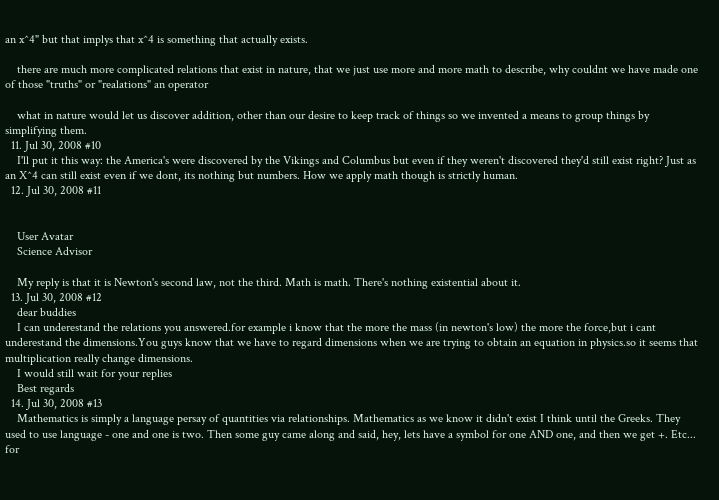an x^4" but that implys that x^4 is something that actually exists.

    there are much more complicated relations that exist in nature, that we just use more and more math to describe, why couldnt we have made one of those "truths" or "realations" an operator

    what in nature would let us discover addition, other than our desire to keep track of things so we invented a means to group things by simplifying them.
  11. Jul 30, 2008 #10
    I'll put it this way: the America's were discovered by the Vikings and Columbus but even if they weren't discovered they'd still exist right? Just as an X^4 can still exist even if we dont, its nothing but numbers. How we apply math though is strictly human.
  12. Jul 30, 2008 #11


    User Avatar
    Science Advisor

    My reply is that it is Newton's second law, not the third. Math is math. There's nothing existential about it.
  13. Jul 30, 2008 #12
    dear buddies
    I can underestand the relations you answered.for example i know that the more the mass (in newton's low) the more the force,but i cant underestand the dimensions.You guys know that we have to regard dimensions when we are trying to obtain an equation in physics.so it seems that multiplication really change dimensions.
    I would still wait for your replies
    Best regards
  14. Jul 30, 2008 #13
    Mathematics is simply a language persay of quantities via relationships. Mathematics as we know it didn't exist I think until the Greeks. They used to use language - one and one is two. Then some guy came along and said, hey, lets have a symbol for one AND one, and then we get +. Etc... for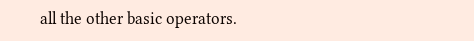all the other basic operators.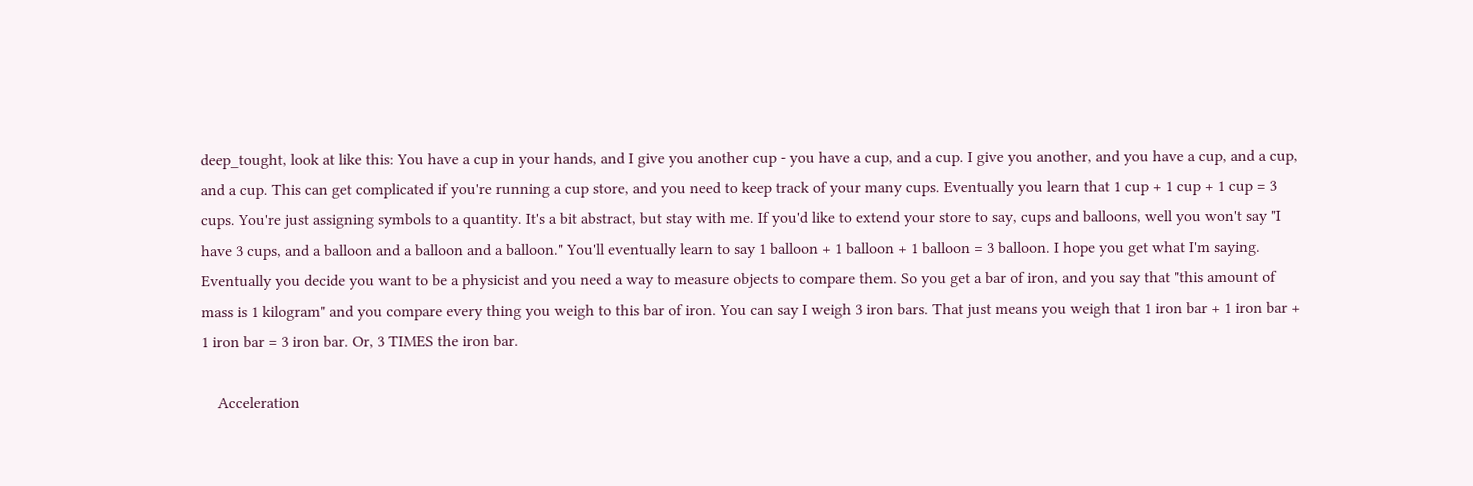deep_tought, look at like this: You have a cup in your hands, and I give you another cup - you have a cup, and a cup. I give you another, and you have a cup, and a cup, and a cup. This can get complicated if you're running a cup store, and you need to keep track of your many cups. Eventually you learn that 1 cup + 1 cup + 1 cup = 3 cups. You're just assigning symbols to a quantity. It's a bit abstract, but stay with me. If you'd like to extend your store to say, cups and balloons, well you won't say "I have 3 cups, and a balloon and a balloon and a balloon." You'll eventually learn to say 1 balloon + 1 balloon + 1 balloon = 3 balloon. I hope you get what I'm saying. Eventually you decide you want to be a physicist and you need a way to measure objects to compare them. So you get a bar of iron, and you say that "this amount of mass is 1 kilogram" and you compare every thing you weigh to this bar of iron. You can say I weigh 3 iron bars. That just means you weigh that 1 iron bar + 1 iron bar + 1 iron bar = 3 iron bar. Or, 3 TIMES the iron bar.

    Acceleration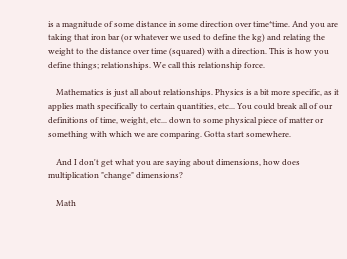is a magnitude of some distance in some direction over time*time. And you are taking that iron bar (or whatever we used to define the kg) and relating the weight to the distance over time (squared) with a direction. This is how you define things; relationships. We call this relationship force.

    Mathematics is just all about relationships. Physics is a bit more specific, as it applies math specifically to certain quantities, etc... You could break all of our definitions of time, weight, etc... down to some physical piece of matter or something with which we are comparing. Gotta start somewhere.

    And I don't get what you are saying about dimensions, how does multiplication "change" dimensions?

    Math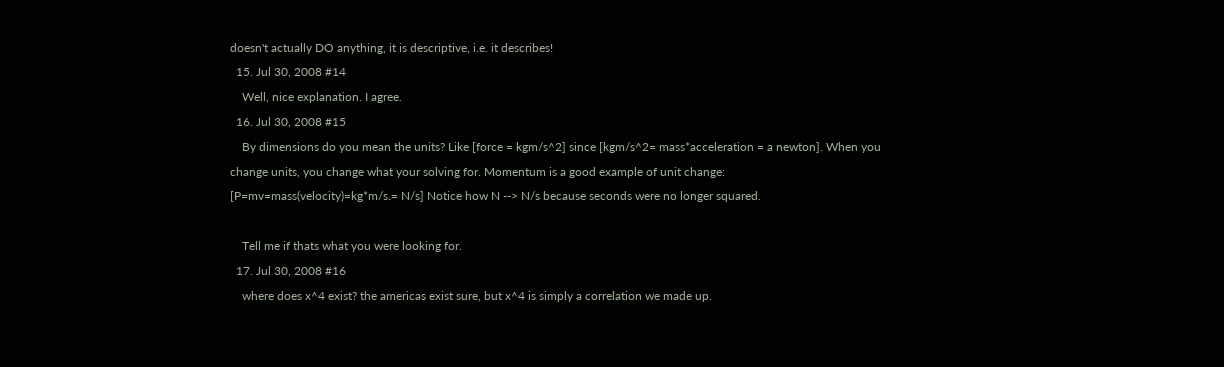doesn't actually DO anything, it is descriptive, i.e. it describes!
  15. Jul 30, 2008 #14
    Well, nice explanation. I agree.
  16. Jul 30, 2008 #15
    By dimensions do you mean the units? Like [force = kgm/s^2] since [kgm/s^2= mass*acceleration = a newton]. When you change units, you change what your solving for. Momentum is a good example of unit change: [P=mv=mass(velocity)=kg*m/s.= N/s] Notice how N --> N/s because seconds were no longer squared.

    Tell me if thats what you were looking for.
  17. Jul 30, 2008 #16
    where does x^4 exist? the americas exist sure, but x^4 is simply a correlation we made up.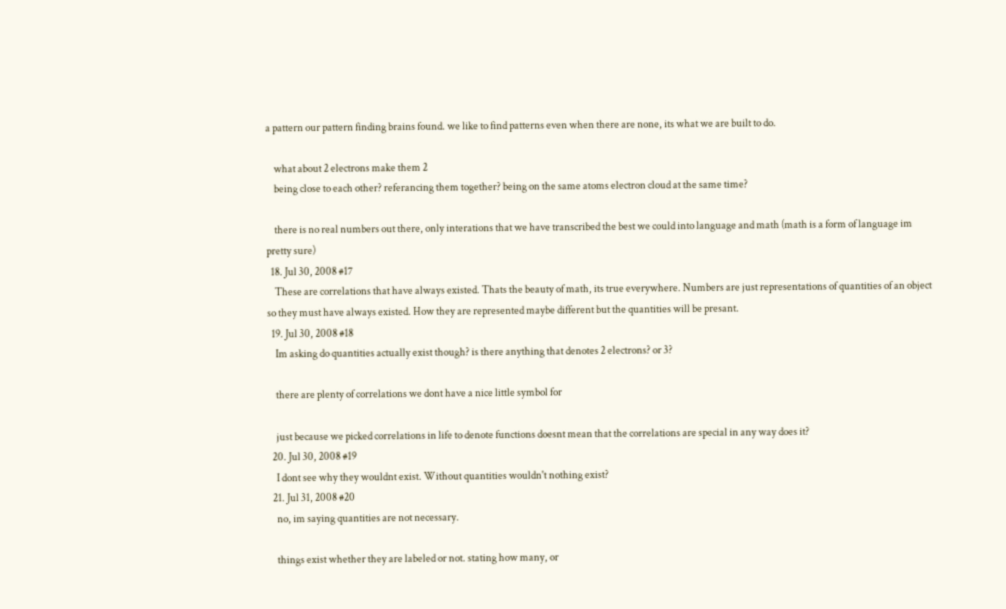a pattern our pattern finding brains found. we like to find patterns even when there are none, its what we are built to do.

    what about 2 electrons make them 2
    being close to each other? referancing them together? being on the same atoms electron cloud at the same time?

    there is no real numbers out there, only interations that we have transcribed the best we could into language and math (math is a form of language im pretty sure)
  18. Jul 30, 2008 #17
    These are correlations that have always existed. Thats the beauty of math, its true everywhere. Numbers are just representations of quantities of an object so they must have always existed. How they are represented maybe different but the quantities will be presant.
  19. Jul 30, 2008 #18
    Im asking do quantities actually exist though? is there anything that denotes 2 electrons? or 3?

    there are plenty of correlations we dont have a nice little symbol for

    just because we picked correlations in life to denote functions doesnt mean that the correlations are special in any way does it?
  20. Jul 30, 2008 #19
    I dont see why they wouldnt exist. Without quantities wouldn't nothing exist?
  21. Jul 31, 2008 #20
    no, im saying quantities are not necessary.

    things exist whether they are labeled or not. stating how many, or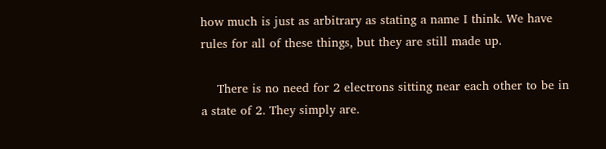how much is just as arbitrary as stating a name I think. We have rules for all of these things, but they are still made up.

    There is no need for 2 electrons sitting near each other to be in a state of 2. They simply are.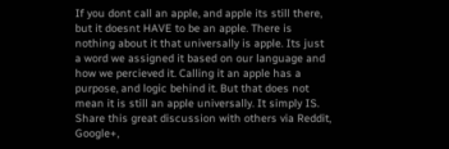If you dont call an apple, and apple its still there, but it doesnt HAVE to be an apple. There is nothing about it that universally is apple. Its just a word we assigned it based on our language and how we percieved it. Calling it an apple has a purpose, and logic behind it. But that does not mean it is still an apple universally. It simply IS.
Share this great discussion with others via Reddit, Google+,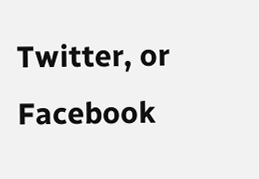Twitter, or Facebook